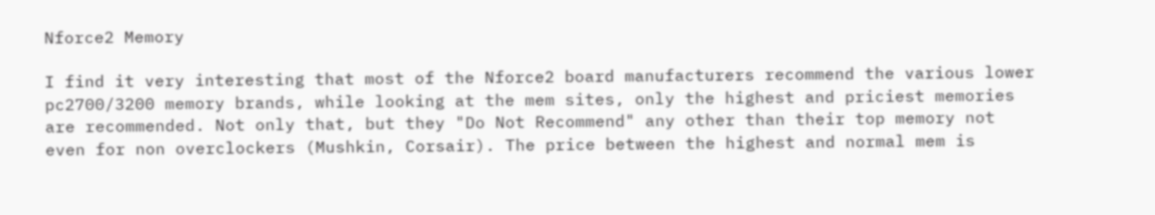Nforce2 Memory

I find it very interesting that most of the Nforce2 board manufacturers recommend the various lower pc2700/3200 memory brands, while looking at the mem sites, only the highest and priciest memories are recommended. Not only that, but they "Do Not Recommend" any other than their top memory not even for non overclockers (Mushkin, Corsair). The price between the highest and normal mem is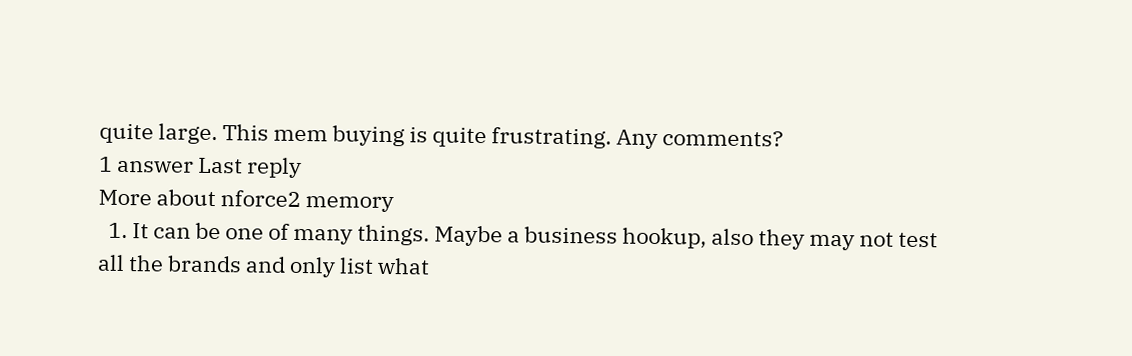quite large. This mem buying is quite frustrating. Any comments?
1 answer Last reply
More about nforce2 memory
  1. It can be one of many things. Maybe a business hookup, also they may not test all the brands and only list what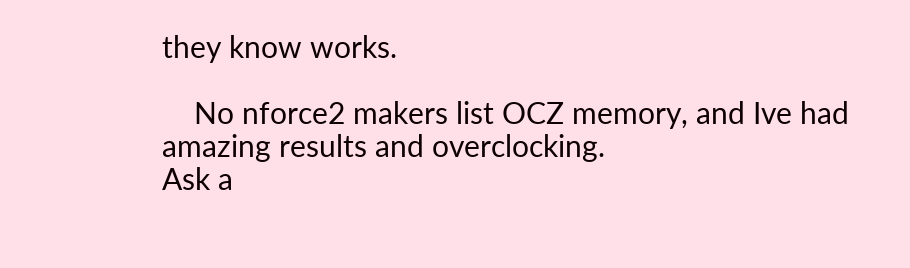they know works.

    No nforce2 makers list OCZ memory, and Ive had amazing results and overclocking.
Ask a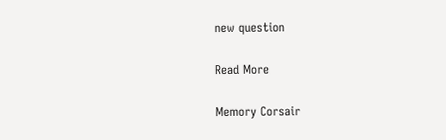new question

Read More

Memory Corsair